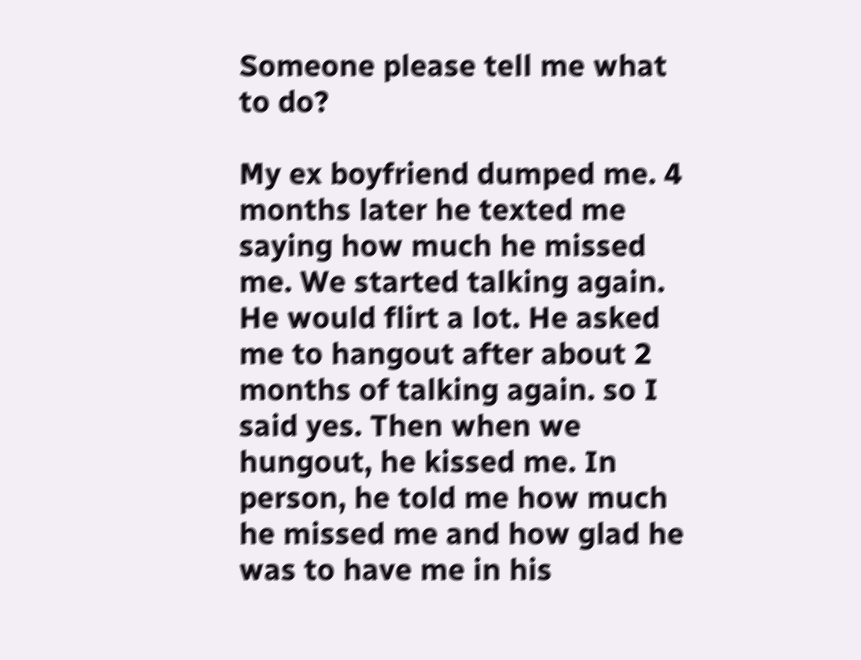Someone please tell me what to do?

My ex boyfriend dumped me. 4 months later he texted me saying how much he missed me. We started talking again. He would flirt a lot. He asked me to hangout after about 2 months of talking again. so I said yes. Then when we hungout, he kissed me. In person, he told me how much he missed me and how glad he was to have me in his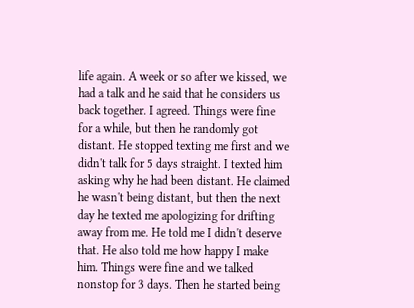life again. A week or so after we kissed, we had a talk and he said that he considers us back together. I agreed. Things were fine for a while, but then he randomly got distant. He stopped texting me first and we didn't talk for 5 days straight. I texted him asking why he had been distant. He claimed he wasn't being distant, but then the next day he texted me apologizing for drifting away from me. He told me I didn't deserve that. He also told me how happy I make him. Things were fine and we talked nonstop for 3 days. Then he started being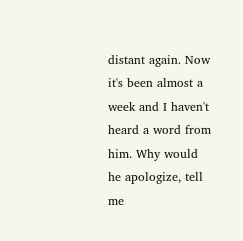distant again. Now it's been almost a week and I haven't heard a word from him. Why would he apologize, tell me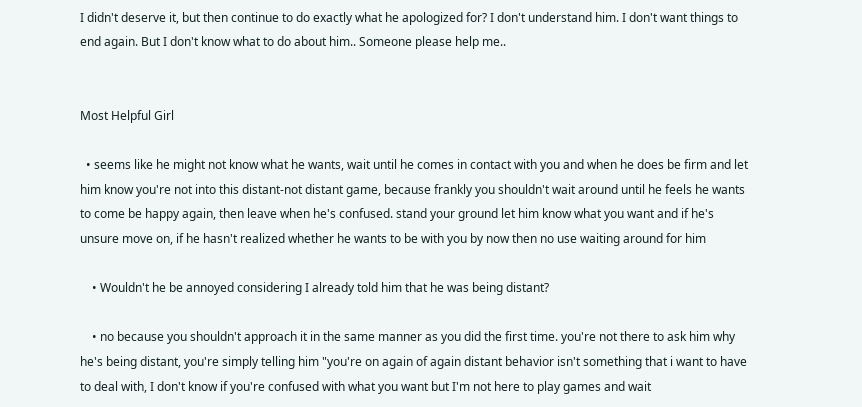I didn't deserve it, but then continue to do exactly what he apologized for? I don't understand him. I don't want things to end again. But I don't know what to do about him.. Someone please help me..


Most Helpful Girl

  • seems like he might not know what he wants, wait until he comes in contact with you and when he does be firm and let him know you're not into this distant-not distant game, because frankly you shouldn't wait around until he feels he wants to come be happy again, then leave when he's confused. stand your ground let him know what you want and if he's unsure move on, if he hasn't realized whether he wants to be with you by now then no use waiting around for him

    • Wouldn't he be annoyed considering I already told him that he was being distant?

    • no because you shouldn't approach it in the same manner as you did the first time. you're not there to ask him why he's being distant, you're simply telling him "you're on again of again distant behavior isn't something that i want to have to deal with, I don't know if you're confused with what you want but I'm not here to play games and wait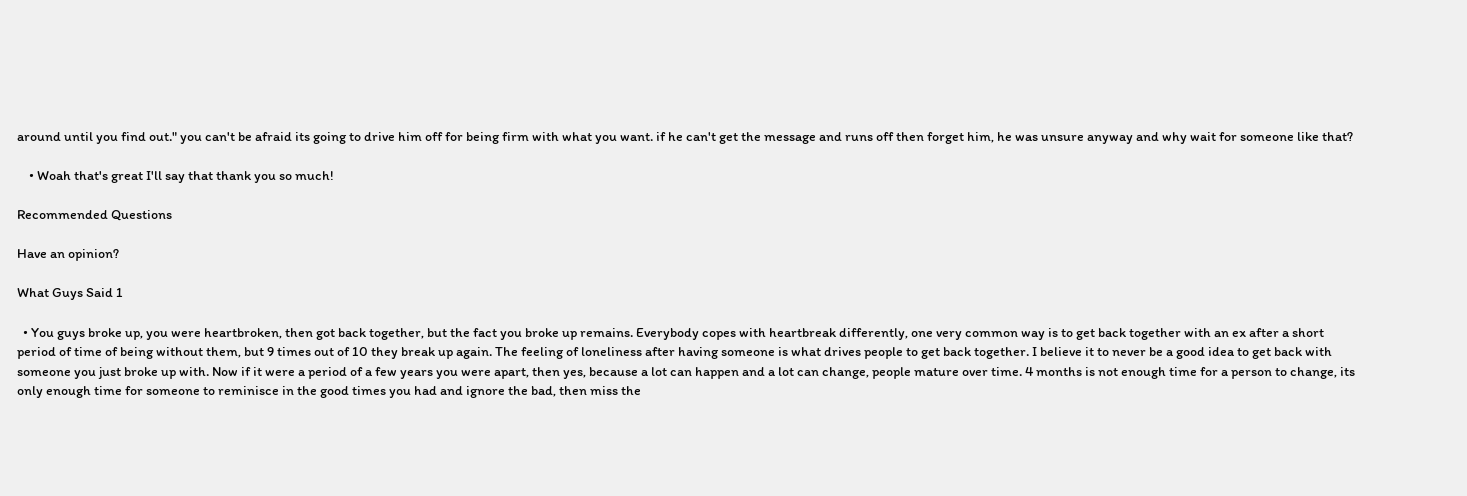around until you find out." you can't be afraid its going to drive him off for being firm with what you want. if he can't get the message and runs off then forget him, he was unsure anyway and why wait for someone like that?

    • Woah that's great I'll say that thank you so much!

Recommended Questions

Have an opinion?

What Guys Said 1

  • You guys broke up, you were heartbroken, then got back together, but the fact you broke up remains. Everybody copes with heartbreak differently, one very common way is to get back together with an ex after a short period of time of being without them, but 9 times out of 10 they break up again. The feeling of loneliness after having someone is what drives people to get back together. I believe it to never be a good idea to get back with someone you just broke up with. Now if it were a period of a few years you were apart, then yes, because a lot can happen and a lot can change, people mature over time. 4 months is not enough time for a person to change, its only enough time for someone to reminisce in the good times you had and ignore the bad, then miss the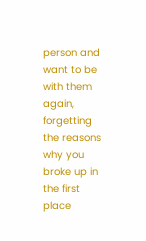person and want to be with them again, forgetting the reasons why you broke up in the first place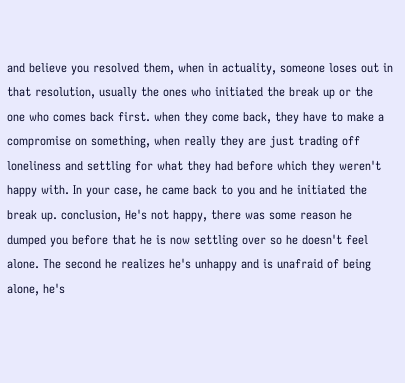and believe you resolved them, when in actuality, someone loses out in that resolution, usually the ones who initiated the break up or the one who comes back first. when they come back, they have to make a compromise on something, when really they are just trading off loneliness and settling for what they had before which they weren't happy with. In your case, he came back to you and he initiated the break up. conclusion, He's not happy, there was some reason he dumped you before that he is now settling over so he doesn't feel alone. The second he realizes he's unhappy and is unafraid of being alone, he's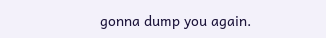gonna dump you again.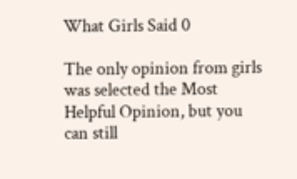What Girls Said 0

The only opinion from girls was selected the Most Helpful Opinion, but you can still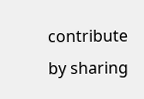contribute by sharing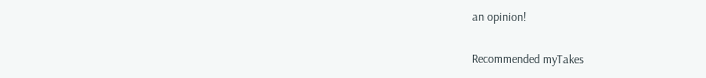an opinion!

Recommended myTakes